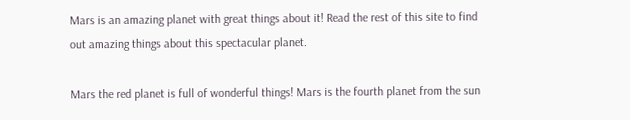Mars is an amazing planet with great things about it! Read the rest of this site to find out amazing things about this spectacular planet.

Mars the red planet is full of wonderful things! Mars is the fourth planet from the sun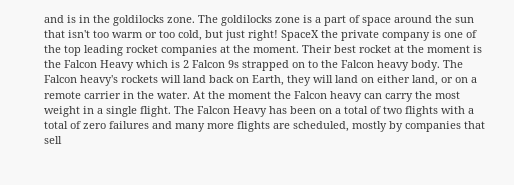and is in the goldilocks zone. The goldilocks zone is a part of space around the sun that isn't too warm or too cold, but just right! SpaceX the private company is one of the top leading rocket companies at the moment. Their best rocket at the moment is the Falcon Heavy which is 2 Falcon 9s strapped on to the Falcon heavy body. The Falcon heavy's rockets will land back on Earth, they will land on either land, or on a remote carrier in the water. At the moment the Falcon heavy can carry the most weight in a single flight. The Falcon Heavy has been on a total of two flights with a total of zero failures and many more flights are scheduled, mostly by companies that sell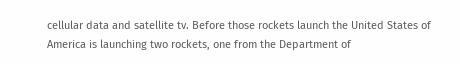cellular data and satellite tv. Before those rockets launch the United States of America is launching two rockets, one from the Department of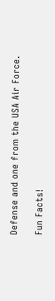Defense and one from the USA Air Force.

Fun Facts!